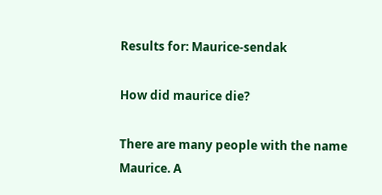Results for: Maurice-sendak

How did maurice die?

There are many people with the name Maurice. A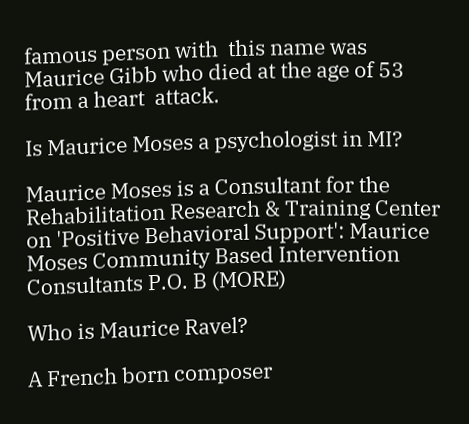famous person with  this name was Maurice Gibb who died at the age of 53 from a heart  attack.

Is Maurice Moses a psychologist in MI?

Maurice Moses is a Consultant for the Rehabilitation Research & Training Center on 'Positive Behavioral Support': Maurice Moses Community Based Intervention Consultants P.O. B (MORE)

Who is Maurice Ravel?

A French born composer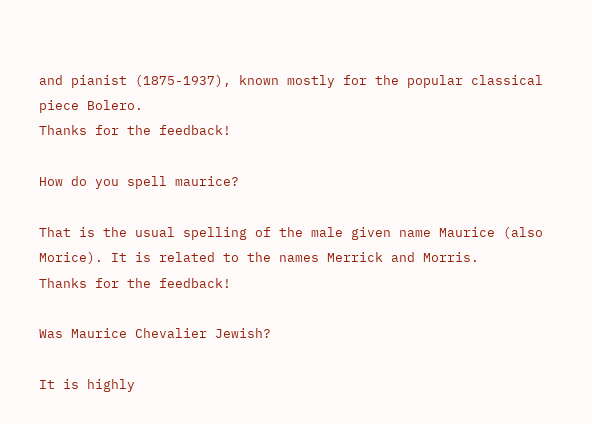and pianist (1875-1937), known mostly for the popular classical piece Bolero.
Thanks for the feedback!

How do you spell maurice?

That is the usual spelling of the male given name Maurice (also Morice). It is related to the names Merrick and Morris.
Thanks for the feedback!

Was Maurice Chevalier Jewish?

It is highly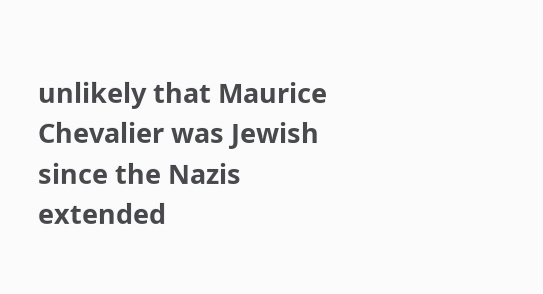unlikely that Maurice Chevalier was Jewish since the Nazis extended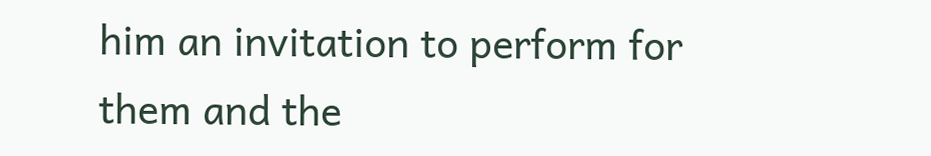him an invitation to perform for them and the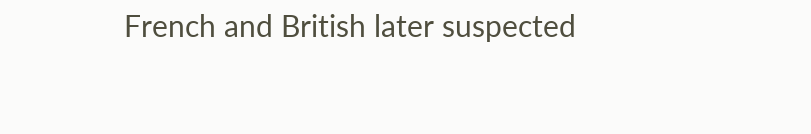French and British later suspected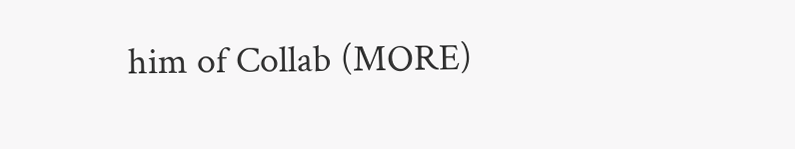him of Collab (MORE)